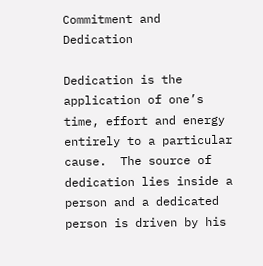Commitment and Dedication

Dedication is the application of one’s time, effort and energy entirely to a particular cause.  The source of dedication lies inside a person and a dedicated person is driven by his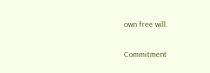own free will.

Commitment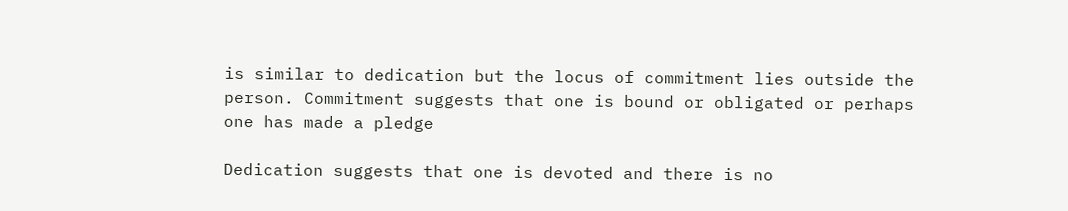is similar to dedication but the locus of commitment lies outside the person. Commitment suggests that one is bound or obligated or perhaps one has made a pledge

Dedication suggests that one is devoted and there is no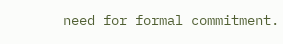need for formal commitment.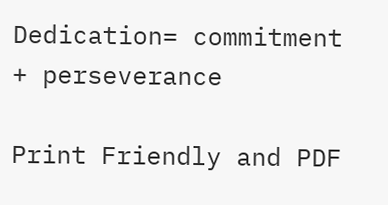Dedication= commitment + perseverance

Print Friendly and PDF